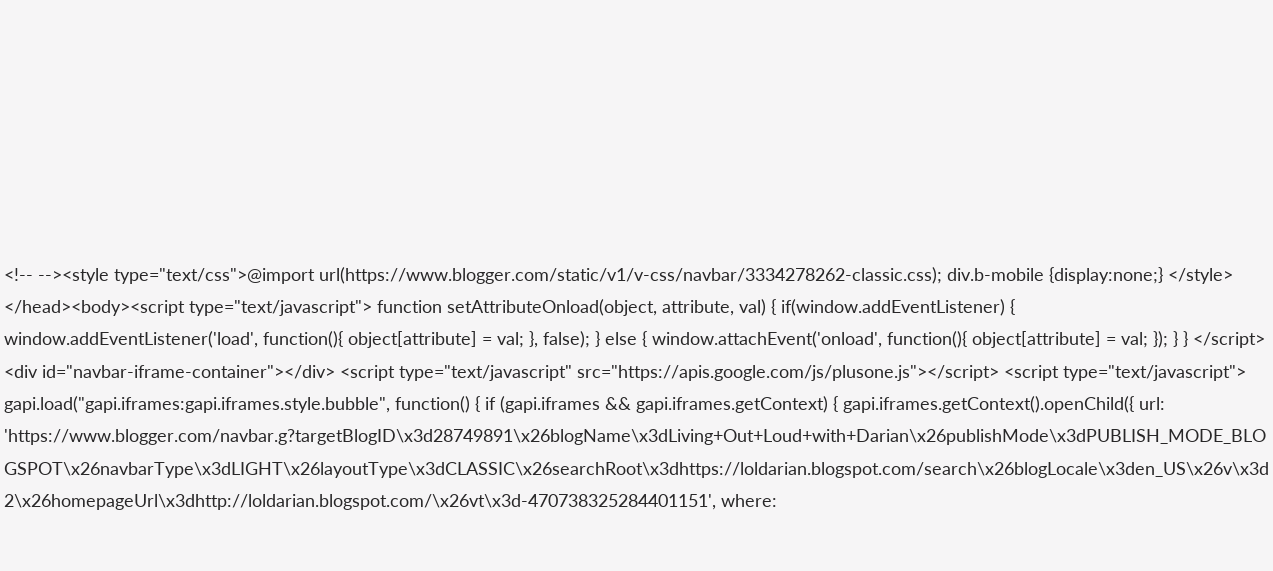<!-- --><style type="text/css">@import url(https://www.blogger.com/static/v1/v-css/navbar/3334278262-classic.css); div.b-mobile {display:none;} </style> </head><body><script type="text/javascript"> function setAttributeOnload(object, attribute, val) { if(window.addEventListener) { window.addEventListener('load', function(){ object[attribute] = val; }, false); } else { window.attachEvent('onload', function(){ object[attribute] = val; }); } } </script> <div id="navbar-iframe-container"></div> <script type="text/javascript" src="https://apis.google.com/js/plusone.js"></script> <script type="text/javascript"> gapi.load("gapi.iframes:gapi.iframes.style.bubble", function() { if (gapi.iframes && gapi.iframes.getContext) { gapi.iframes.getContext().openChild({ url: 'https://www.blogger.com/navbar.g?targetBlogID\x3d28749891\x26blogName\x3dLiving+Out+Loud+with+Darian\x26publishMode\x3dPUBLISH_MODE_BLOGSPOT\x26navbarType\x3dLIGHT\x26layoutType\x3dCLASSIC\x26searchRoot\x3dhttps://loldarian.blogspot.com/search\x26blogLocale\x3den_US\x26v\x3d2\x26homepageUrl\x3dhttp://loldarian.blogspot.com/\x26vt\x3d-470738325284401151', where: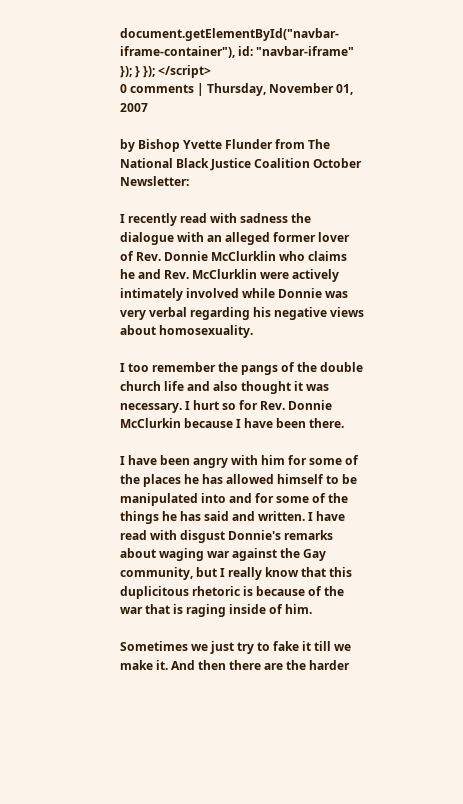document.getElementById("navbar-iframe-container"), id: "navbar-iframe" }); } }); </script>
0 comments | Thursday, November 01, 2007

by Bishop Yvette Flunder from The National Black Justice Coalition October Newsletter:

I recently read with sadness the dialogue with an alleged former lover of Rev. Donnie McClurklin who claims he and Rev. McClurklin were actively intimately involved while Donnie was very verbal regarding his negative views about homosexuality.

I too remember the pangs of the double church life and also thought it was necessary. I hurt so for Rev. Donnie McClurkin because I have been there.

I have been angry with him for some of the places he has allowed himself to be manipulated into and for some of the things he has said and written. I have read with disgust Donnie's remarks about waging war against the Gay community, but I really know that this duplicitous rhetoric is because of the war that is raging inside of him.

Sometimes we just try to fake it till we make it. And then there are the harder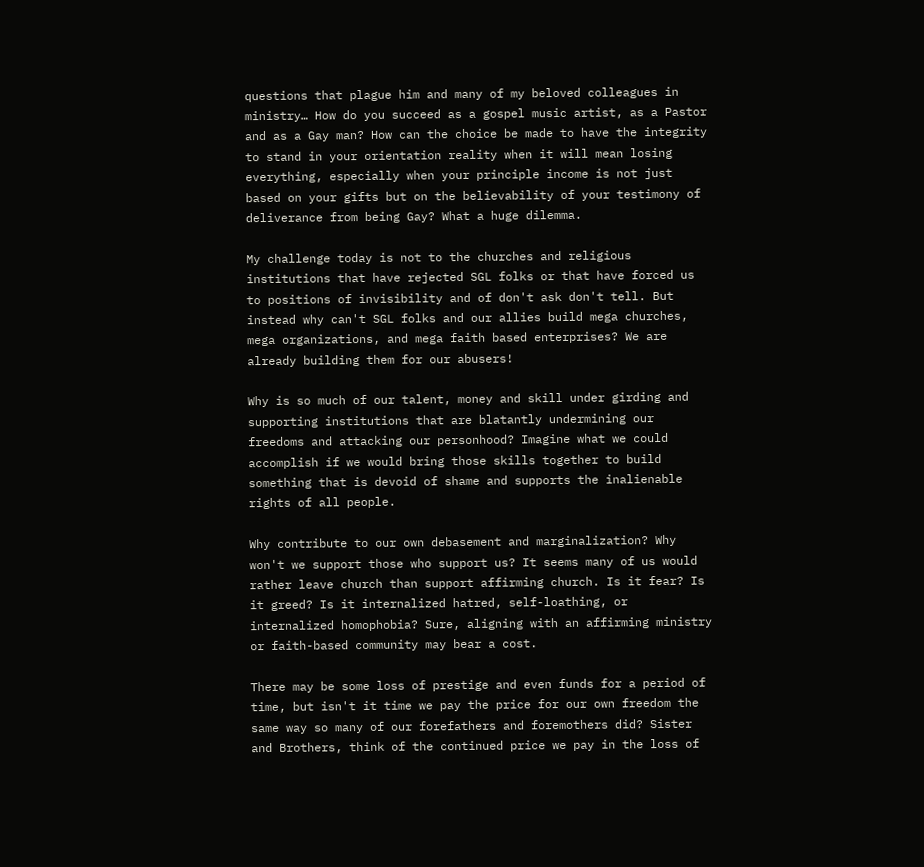questions that plague him and many of my beloved colleagues in ministry… How do you succeed as a gospel music artist, as a Pastor and as a Gay man? How can the choice be made to have the integrity to stand in your orientation reality when it will mean losing everything, especially when your principle income is not just based on your gifts but on the believability of your testimony of deliverance from being Gay? What a huge dilemma.

My challenge today is not to the churches and religious institutions that have rejected SGL folks or that have forced us to positions of invisibility and of don't ask don't tell. But instead why can't SGL folks and our allies build mega churches, mega organizations, and mega faith based enterprises? We are already building them for our abusers!

Why is so much of our talent, money and skill under girding and supporting institutions that are blatantly undermining our freedoms and attacking our personhood? Imagine what we could accomplish if we would bring those skills together to build something that is devoid of shame and supports the inalienable rights of all people.

Why contribute to our own debasement and marginalization? Why won't we support those who support us? It seems many of us would rather leave church than support affirming church. Is it fear? Is it greed? Is it internalized hatred, self-loathing, or internalized homophobia? Sure, aligning with an affirming ministry or faith-based community may bear a cost.

There may be some loss of prestige and even funds for a period of time, but isn't it time we pay the price for our own freedom the same way so many of our forefathers and foremothers did? Sister and Brothers, think of the continued price we pay in the loss of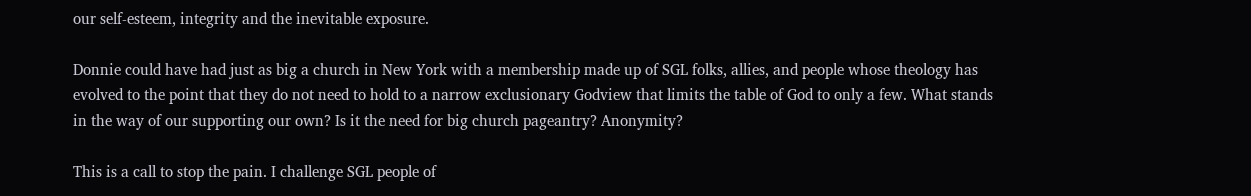our self-esteem, integrity and the inevitable exposure.

Donnie could have had just as big a church in New York with a membership made up of SGL folks, allies, and people whose theology has evolved to the point that they do not need to hold to a narrow exclusionary Godview that limits the table of God to only a few. What stands in the way of our supporting our own? Is it the need for big church pageantry? Anonymity?

This is a call to stop the pain. I challenge SGL people of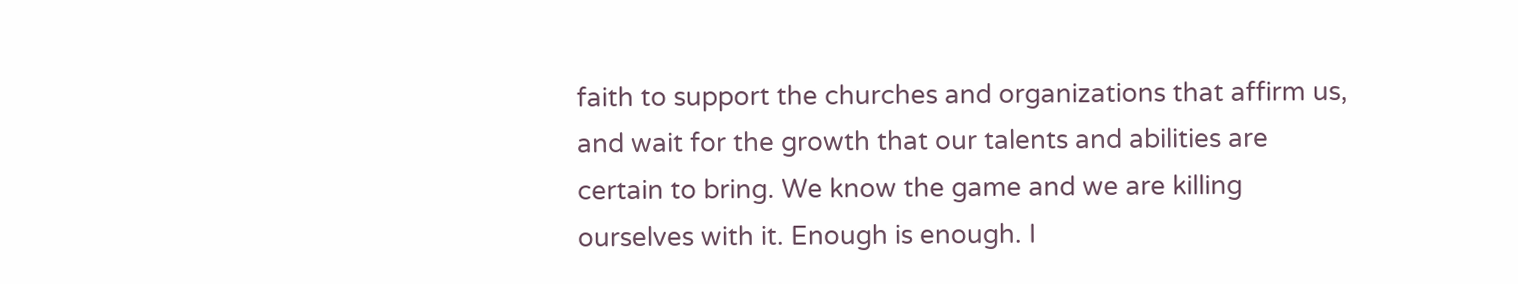faith to support the churches and organizations that affirm us, and wait for the growth that our talents and abilities are certain to bring. We know the game and we are killing ourselves with it. Enough is enough. I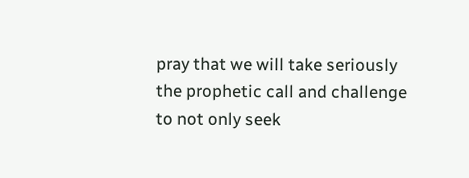pray that we will take seriously the prophetic call and challenge to not only seek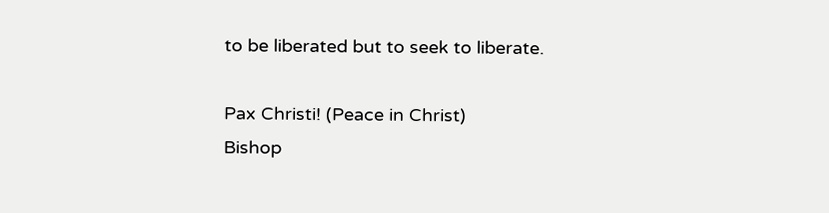to be liberated but to seek to liberate.

Pax Christi! (Peace in Christ)
Bishop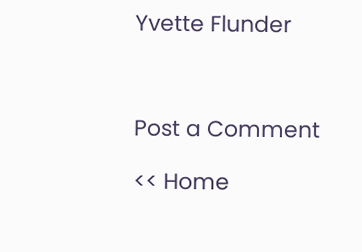Yvette Flunder



Post a Comment

<< Home